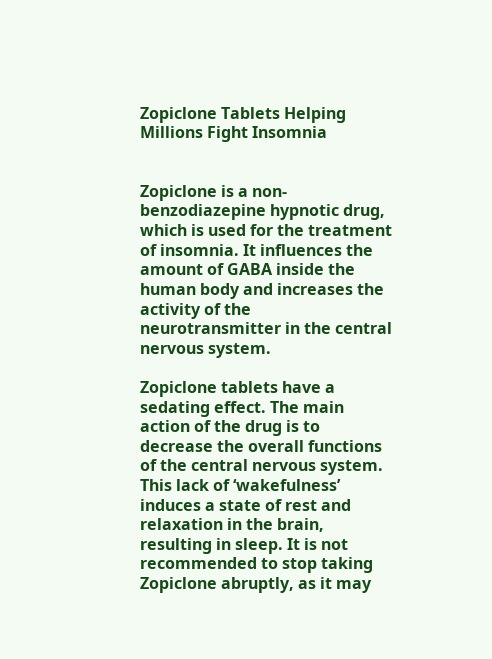Zopiclone Tablets Helping Millions Fight Insomnia


Zopiclone is a non-benzodiazepine hypnotic drug, which is used for the treatment of insomnia. It influences the amount of GABA inside the human body and increases the activity of the neurotransmitter in the central nervous system.

Zopiclone tablets have a sedating effect. The main action of the drug is to decrease the overall functions of the central nervous system. This lack of ‘wakefulness’ induces a state of rest and relaxation in the brain, resulting in sleep. It is not recommended to stop taking Zopiclone abruptly, as it may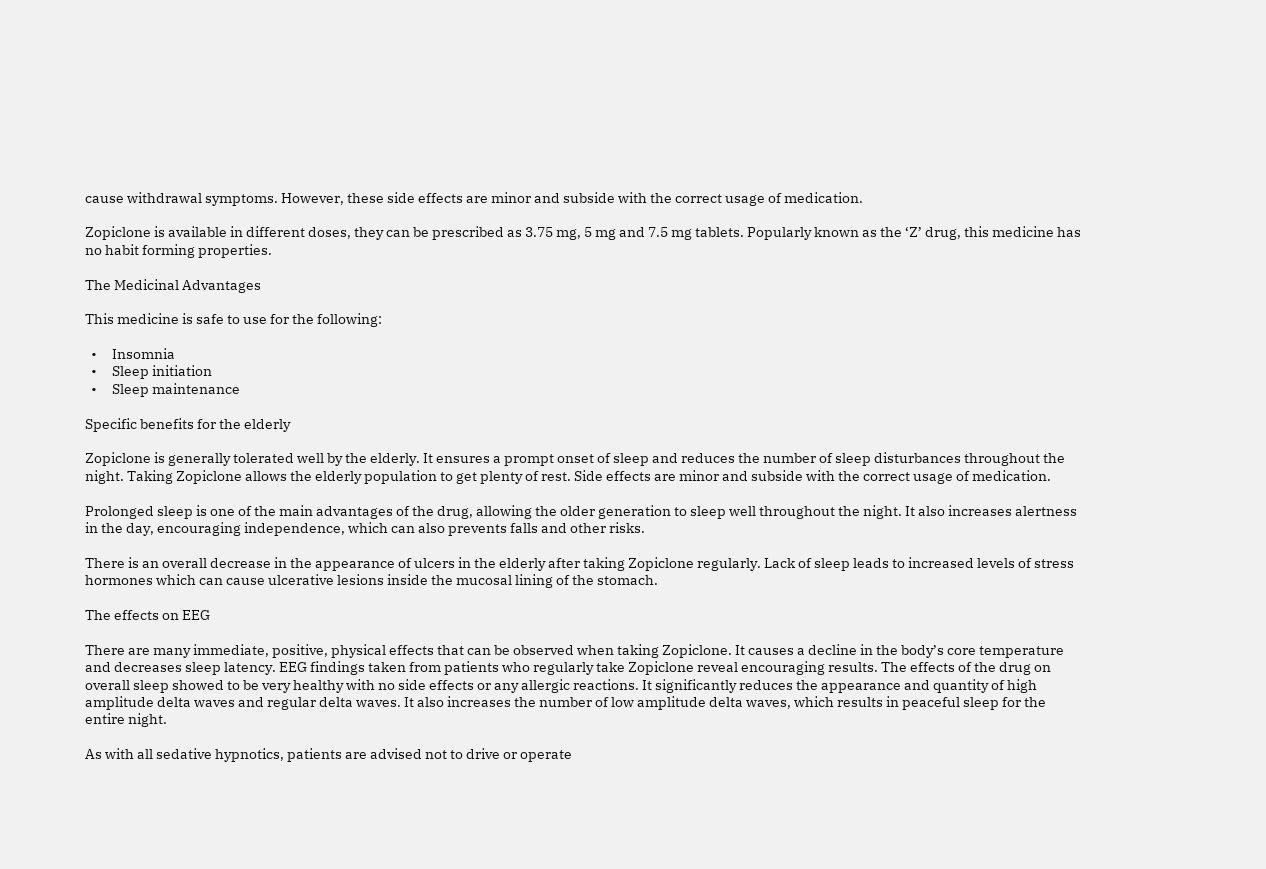cause withdrawal symptoms. However, these side effects are minor and subside with the correct usage of medication.

Zopiclone is available in different doses, they can be prescribed as 3.75 mg, 5 mg and 7.5 mg tablets. Popularly known as the ‘Z’ drug, this medicine has no habit forming properties.

The Medicinal Advantages

This medicine is safe to use for the following:

  •     Insomnia
  •     Sleep initiation
  •     Sleep maintenance

Specific benefits for the elderly

Zopiclone is generally tolerated well by the elderly. It ensures a prompt onset of sleep and reduces the number of sleep disturbances throughout the night. Taking Zopiclone allows the elderly population to get plenty of rest. Side effects are minor and subside with the correct usage of medication.

Prolonged sleep is one of the main advantages of the drug, allowing the older generation to sleep well throughout the night. It also increases alertness in the day, encouraging independence, which can also prevents falls and other risks.

There is an overall decrease in the appearance of ulcers in the elderly after taking Zopiclone regularly. Lack of sleep leads to increased levels of stress hormones which can cause ulcerative lesions inside the mucosal lining of the stomach.

The effects on EEG

There are many immediate, positive, physical effects that can be observed when taking Zopiclone. It causes a decline in the body’s core temperature and decreases sleep latency. EEG findings taken from patients who regularly take Zopiclone reveal encouraging results. The effects of the drug on overall sleep showed to be very healthy with no side effects or any allergic reactions. It significantly reduces the appearance and quantity of high amplitude delta waves and regular delta waves. It also increases the number of low amplitude delta waves, which results in peaceful sleep for the entire night.

As with all sedative hypnotics, patients are advised not to drive or operate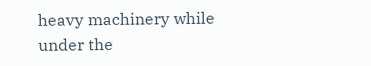heavy machinery while under the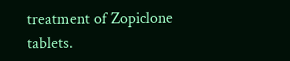treatment of Zopiclone tablets.